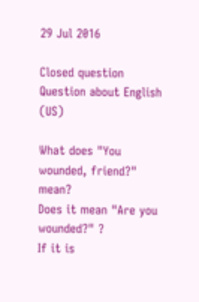29 Jul 2016

Closed question
Question about English (US)

What does "You wounded, friend?" mean?
Does it mean "Are you wounded?" ?
If it is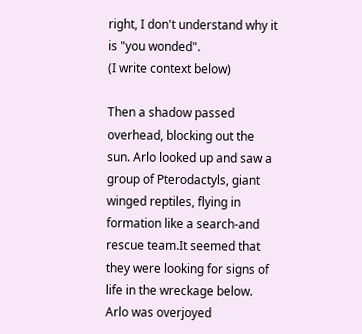right, I don't understand why it is "you wonded".
(I write context below)

Then a shadow passed overhead, blocking out the sun. Arlo looked up and saw a group of Pterodactyls, giant winged reptiles, flying in formation like a search-and rescue team.It seemed that they were looking for signs of life in the wreckage below. Arlo was overjoyed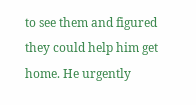to see them and figured they could help him get home. He urgently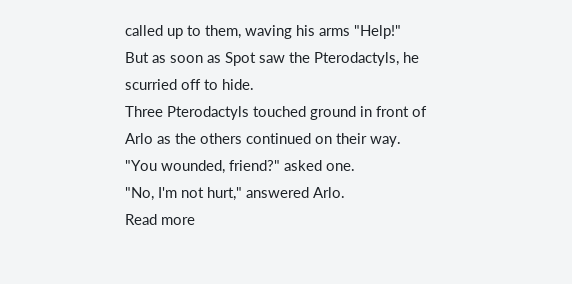called up to them, waving his arms "Help!"
But as soon as Spot saw the Pterodactyls, he scurried off to hide.
Three Pterodactyls touched ground in front of Arlo as the others continued on their way.
"You wounded, friend?" asked one.
"No, I'm not hurt," answered Arlo.
Read more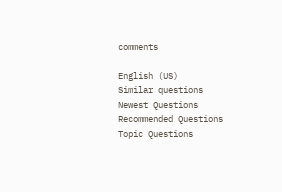comments

English (US)
Similar questions
Newest Questions
Recommended Questions
Topic Questions